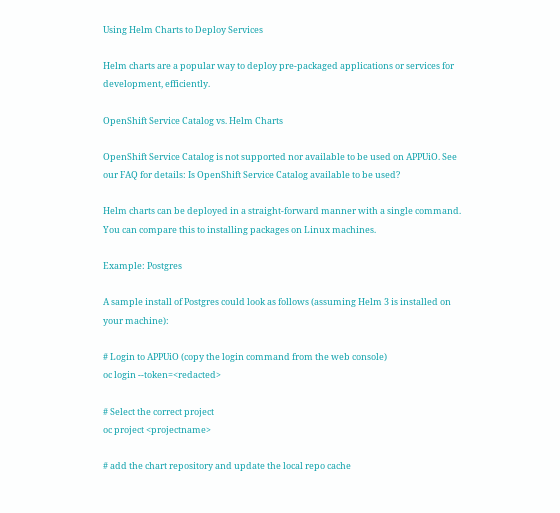Using Helm Charts to Deploy Services

Helm charts are a popular way to deploy pre-packaged applications or services for development, efficiently.

OpenShift Service Catalog vs. Helm Charts

OpenShift Service Catalog is not supported nor available to be used on APPUiO. See our FAQ for details: Is OpenShift Service Catalog available to be used?

Helm charts can be deployed in a straight-forward manner with a single command. You can compare this to installing packages on Linux machines.

Example: Postgres

A sample install of Postgres could look as follows (assuming Helm 3 is installed on your machine):

# Login to APPUiO (copy the login command from the web console)
oc login --token=<redacted>

# Select the correct project
oc project <projectname>

# add the chart repository and update the local repo cache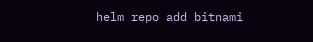helm repo add bitnami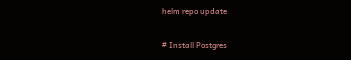helm repo update

# Install Postgres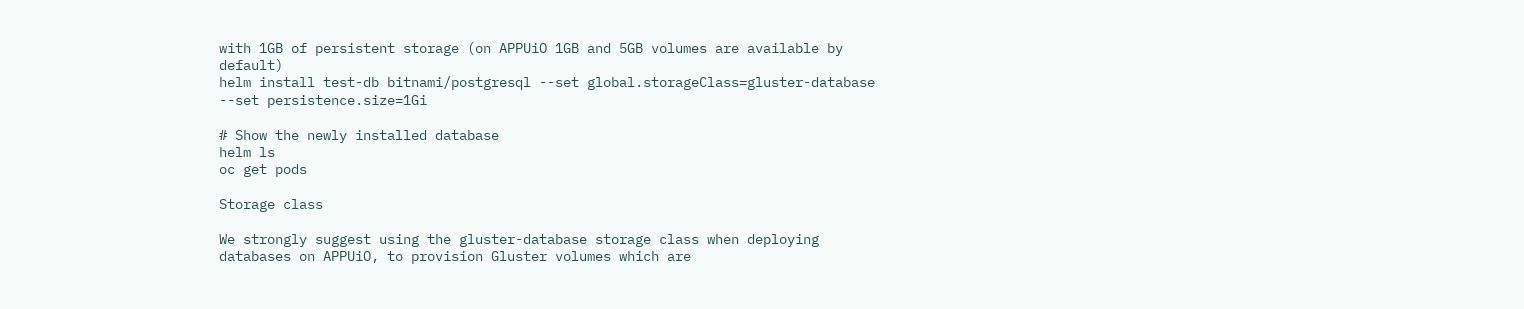with 1GB of persistent storage (on APPUiO 1GB and 5GB volumes are available by default)
helm install test-db bitnami/postgresql --set global.storageClass=gluster-database --set persistence.size=1Gi

# Show the newly installed database
helm ls
oc get pods

Storage class

We strongly suggest using the gluster-database storage class when deploying databases on APPUiO, to provision Gluster volumes which are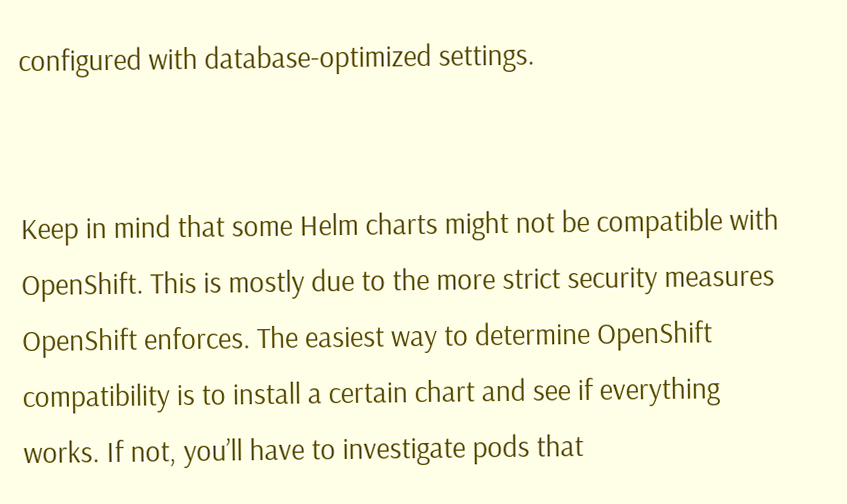configured with database-optimized settings.


Keep in mind that some Helm charts might not be compatible with OpenShift. This is mostly due to the more strict security measures OpenShift enforces. The easiest way to determine OpenShift compatibility is to install a certain chart and see if everything works. If not, you’ll have to investigate pods that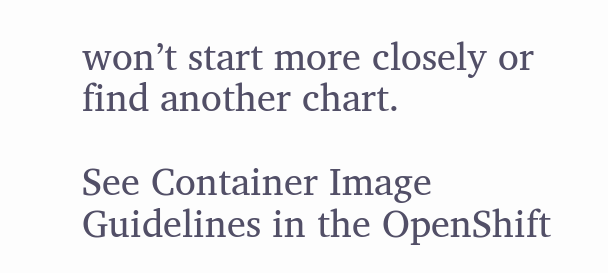won’t start more closely or find another chart.

See Container Image Guidelines in the OpenShift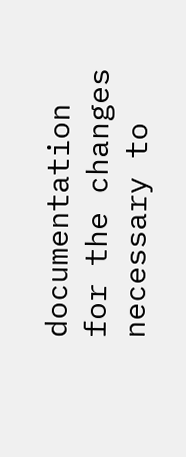documentation for the changes necessary to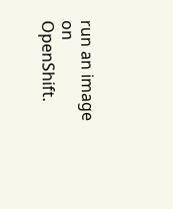run an image on OpenShift.